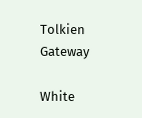Tolkien Gateway

White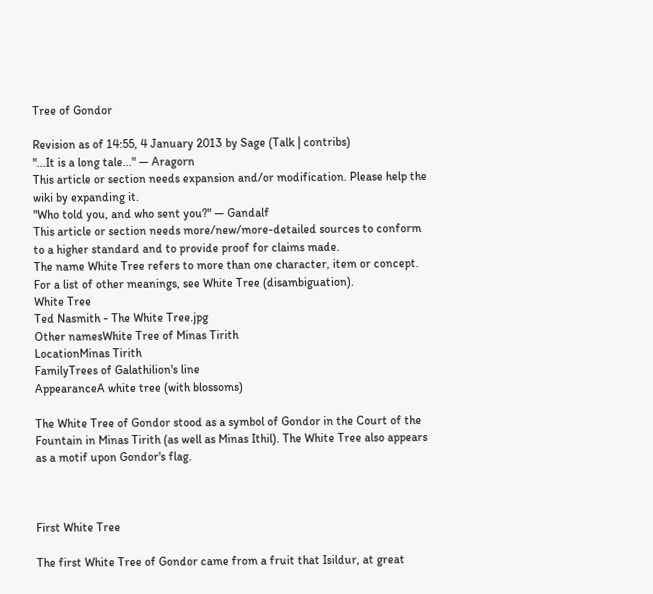Tree of Gondor

Revision as of 14:55, 4 January 2013 by Sage (Talk | contribs)
"...It is a long tale..." — Aragorn
This article or section needs expansion and/or modification. Please help the wiki by expanding it.
"Who told you, and who sent you?" — Gandalf
This article or section needs more/new/more-detailed sources to conform to a higher standard and to provide proof for claims made.
The name White Tree refers to more than one character, item or concept. For a list of other meanings, see White Tree (disambiguation).
White Tree
Ted Nasmith - The White Tree.jpg
Other namesWhite Tree of Minas Tirith
LocationMinas Tirith
FamilyTrees of Galathilion's line
AppearanceA white tree (with blossoms)

The White Tree of Gondor stood as a symbol of Gondor in the Court of the Fountain in Minas Tirith (as well as Minas Ithil). The White Tree also appears as a motif upon Gondor's flag.



First White Tree

The first White Tree of Gondor came from a fruit that Isildur, at great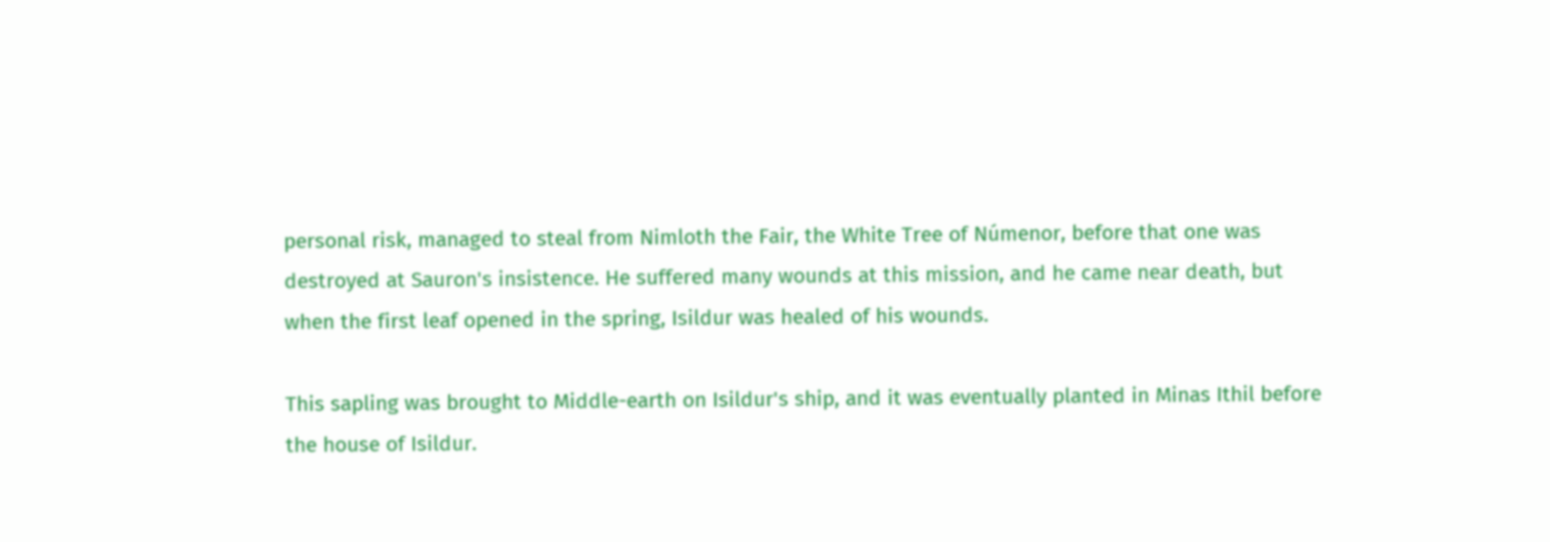personal risk, managed to steal from Nimloth the Fair, the White Tree of Númenor, before that one was destroyed at Sauron's insistence. He suffered many wounds at this mission, and he came near death, but when the first leaf opened in the spring, Isildur was healed of his wounds.

This sapling was brought to Middle-earth on Isildur's ship, and it was eventually planted in Minas Ithil before the house of Isildur.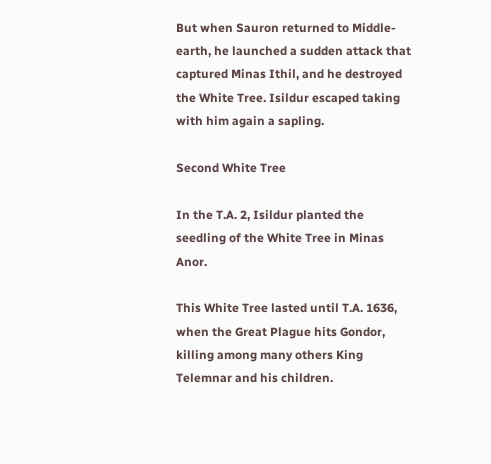But when Sauron returned to Middle-earth, he launched a sudden attack that captured Minas Ithil, and he destroyed the White Tree. Isildur escaped taking with him again a sapling.

Second White Tree

In the T.A. 2, Isildur planted the seedling of the White Tree in Minas Anor.

This White Tree lasted until T.A. 1636, when the Great Plague hits Gondor, killing among many others King Telemnar and his children.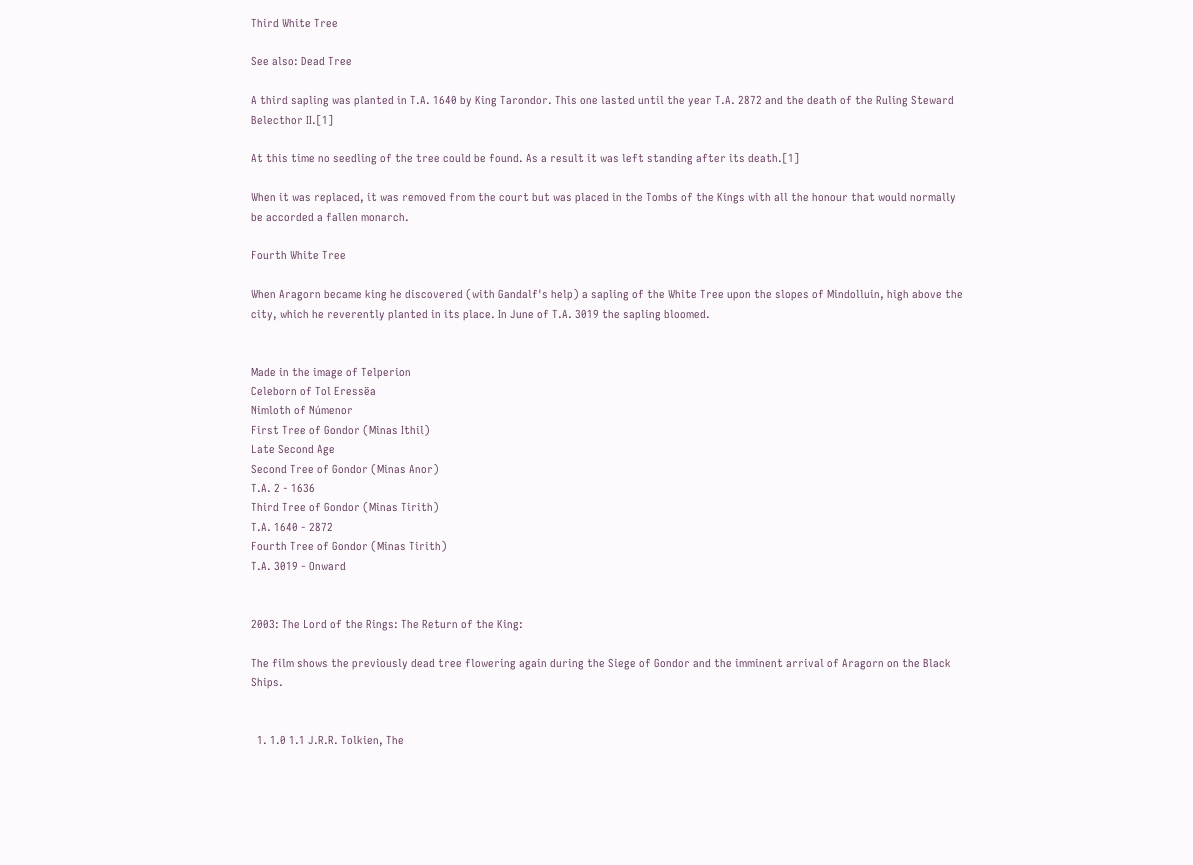Third White Tree

See also: Dead Tree

A third sapling was planted in T.A. 1640 by King Tarondor. This one lasted until the year T.A. 2872 and the death of the Ruling Steward Belecthor II.[1]

At this time no seedling of the tree could be found. As a result it was left standing after its death.[1]

When it was replaced, it was removed from the court but was placed in the Tombs of the Kings with all the honour that would normally be accorded a fallen monarch.

Fourth White Tree

When Aragorn became king he discovered (with Gandalf's help) a sapling of the White Tree upon the slopes of Mindolluin, high above the city, which he reverently planted in its place. In June of T.A. 3019 the sapling bloomed.


Made in the image of Telperion
Celeborn of Tol Eressëa
Nimloth of Númenor
First Tree of Gondor (Minas Ithil)
Late Second Age
Second Tree of Gondor (Minas Anor)
T.A. 2 - 1636
Third Tree of Gondor (Minas Tirith)
T.A. 1640 - 2872
Fourth Tree of Gondor (Minas Tirith)
T.A. 3019 - Onward


2003: The Lord of the Rings: The Return of the King:

The film shows the previously dead tree flowering again during the Siege of Gondor and the imminent arrival of Aragorn on the Black Ships.


  1. 1.0 1.1 J.R.R. Tolkien, The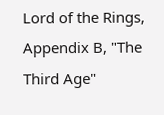Lord of the Rings, Appendix B, "The Third Age"